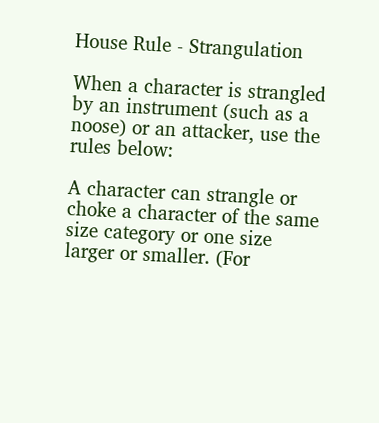House Rule - Strangulation

When a character is strangled by an instrument (such as a noose) or an attacker, use the rules below:

A character can strangle or choke a character of the same size category or one size larger or smaller. (For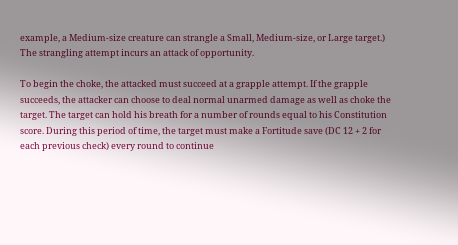example, a Medium-size creature can strangle a Small, Medium-size, or Large target.) The strangling attempt incurs an attack of opportunity.

To begin the choke, the attacked must succeed at a grapple attempt. If the grapple succeeds, the attacker can choose to deal normal unarmed damage as well as choke the target. The target can hold his breath for a number of rounds equal to his Constitution score. During this period of time, the target must make a Fortitude save (DC 12 + 2 for each previous check) every round to continue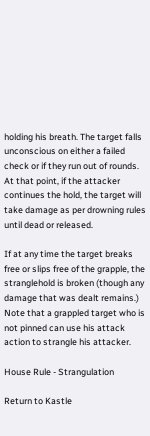holding his breath. The target falls unconscious on either a failed check or if they run out of rounds. At that point, if the attacker continues the hold, the target will take damage as per drowning rules until dead or released.

If at any time the target breaks free or slips free of the grapple, the stranglehold is broken (though any damage that was dealt remains.) Note that a grappled target who is not pinned can use his attack action to strangle his attacker.

House Rule - Strangulation

Return to Kastle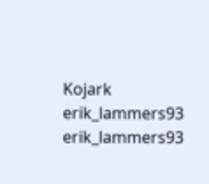Kojark erik_lammers93 erik_lammers93